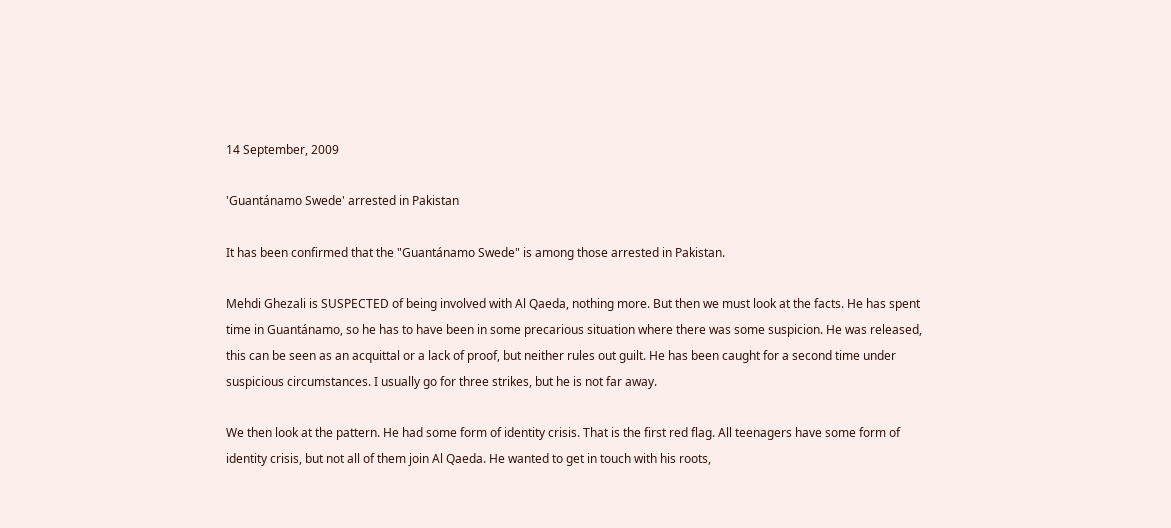14 September, 2009

'Guantánamo Swede' arrested in Pakistan

It has been confirmed that the "Guantánamo Swede" is among those arrested in Pakistan.

Mehdi Ghezali is SUSPECTED of being involved with Al Qaeda, nothing more. But then we must look at the facts. He has spent time in Guantánamo, so he has to have been in some precarious situation where there was some suspicion. He was released, this can be seen as an acquittal or a lack of proof, but neither rules out guilt. He has been caught for a second time under suspicious circumstances. I usually go for three strikes, but he is not far away.

We then look at the pattern. He had some form of identity crisis. That is the first red flag. All teenagers have some form of identity crisis, but not all of them join Al Qaeda. He wanted to get in touch with his roots,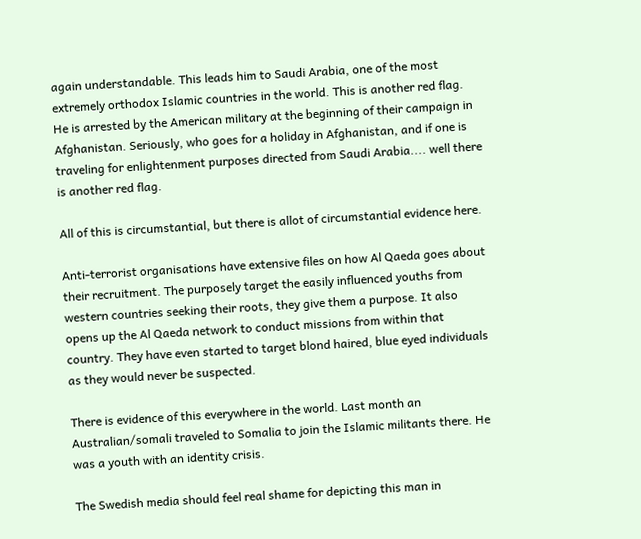again understandable. This leads him to Saudi Arabia, one of the most extremely orthodox Islamic countries in the world. This is another red flag. He is arrested by the American military at the beginning of their campaign in Afghanistan. Seriously, who goes for a holiday in Afghanistan, and if one is traveling for enlightenment purposes directed from Saudi Arabia.... well there is another red flag.

All of this is circumstantial, but there is allot of circumstantial evidence here.

Anti-terrorist organisations have extensive files on how Al Qaeda goes about their recruitment. The purposely target the easily influenced youths from western countries seeking their roots, they give them a purpose. It also opens up the Al Qaeda network to conduct missions from within that country. They have even started to target blond haired, blue eyed individuals as they would never be suspected.

There is evidence of this everywhere in the world. Last month an Australian/somali traveled to Somalia to join the Islamic militants there. He was a youth with an identity crisis.

The Swedish media should feel real shame for depicting this man in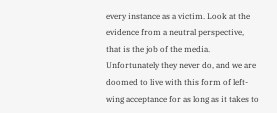every instance as a victim. Look at the evidence from a neutral perspective, that is the job of the media. Unfortunately they never do, and we are doomed to live with this form of left-wing acceptance for as long as it takes to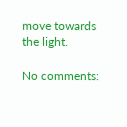move towards the light.

No comments: